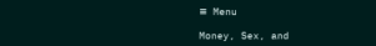≡ Menu

Money, Sex, and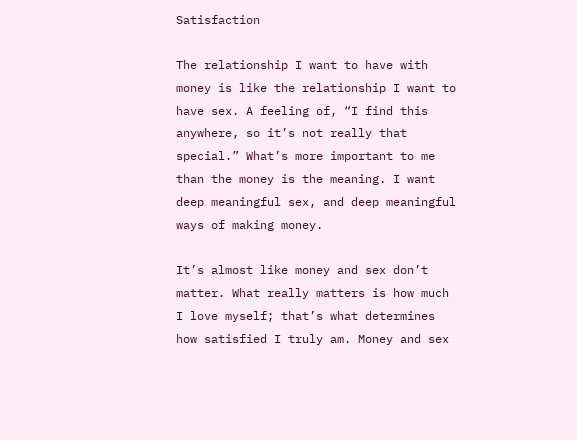Satisfaction

The relationship I want to have with money is like the relationship I want to have sex. A feeling of, “I find this anywhere, so it’s not really that special.” What’s more important to me than the money is the meaning. I want deep meaningful sex, and deep meaningful ways of making money.

It’s almost like money and sex don’t matter. What really matters is how much I love myself; that’s what determines how satisfied I truly am. Money and sex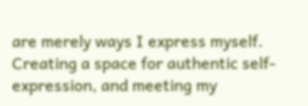are merely ways I express myself. Creating a space for authentic self-expression, and meeting my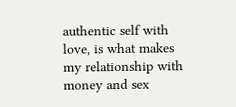authentic self with love, is what makes my relationship with money and sex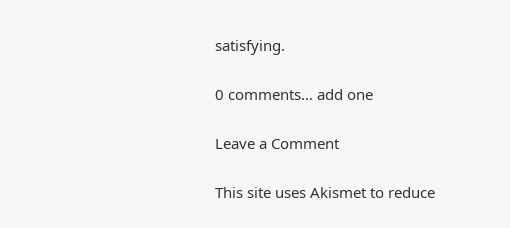satisfying.

0 comments… add one

Leave a Comment

This site uses Akismet to reduce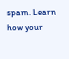spam. Learn how your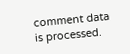comment data is processed.